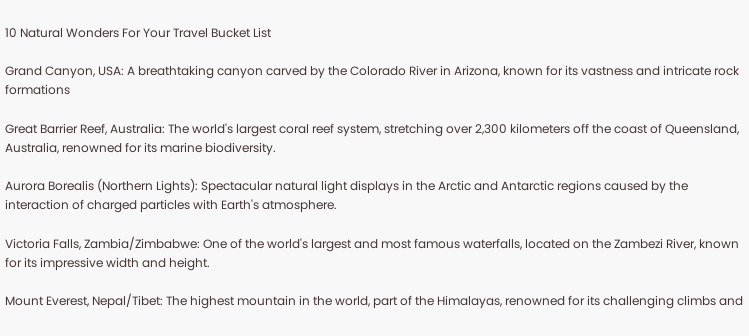10 Natural Wonders For Your Travel Bucket List

Grand Canyon, USA: A breathtaking canyon carved by the Colorado River in Arizona, known for its vastness and intricate rock formations

Great Barrier Reef, Australia: The world's largest coral reef system, stretching over 2,300 kilometers off the coast of Queensland, Australia, renowned for its marine biodiversity.

Aurora Borealis (Northern Lights): Spectacular natural light displays in the Arctic and Antarctic regions caused by the interaction of charged particles with Earth's atmosphere.

Victoria Falls, Zambia/Zimbabwe: One of the world's largest and most famous waterfalls, located on the Zambezi River, known for its impressive width and height.

Mount Everest, Nepal/Tibet: The highest mountain in the world, part of the Himalayas, renowned for its challenging climbs and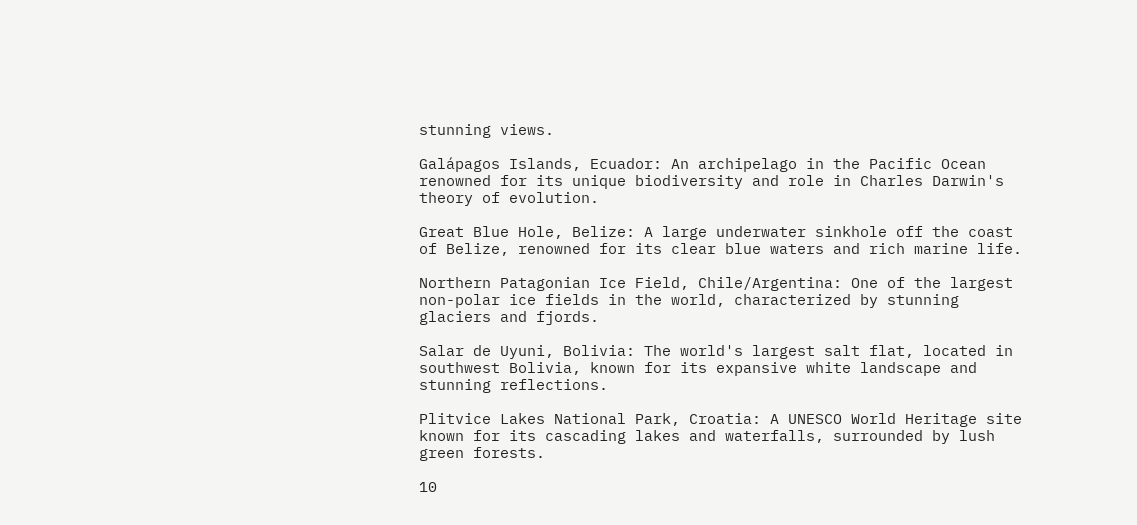stunning views.

Galápagos Islands, Ecuador: An archipelago in the Pacific Ocean renowned for its unique biodiversity and role in Charles Darwin's theory of evolution.

Great Blue Hole, Belize: A large underwater sinkhole off the coast of Belize, renowned for its clear blue waters and rich marine life.

Northern Patagonian Ice Field, Chile/Argentina: One of the largest non-polar ice fields in the world, characterized by stunning glaciers and fjords.

Salar de Uyuni, Bolivia: The world's largest salt flat, located in southwest Bolivia, known for its expansive white landscape and stunning reflections.

Plitvice Lakes National Park, Croatia: A UNESCO World Heritage site known for its cascading lakes and waterfalls, surrounded by lush green forests.

10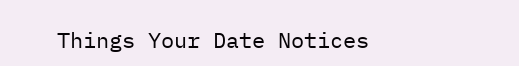Things Your Date Notices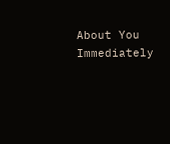About You Immediately